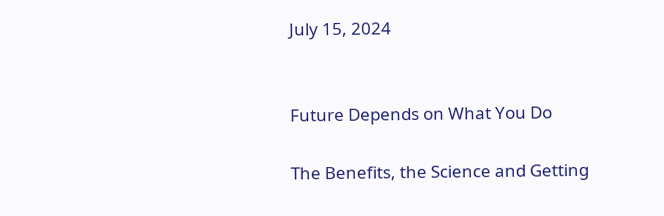July 15, 2024


Future Depends on What You Do

The Benefits, the Science and Getting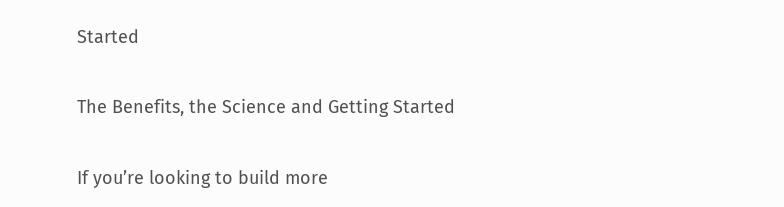Started

The Benefits, the Science and Getting Started

If you’re looking to build more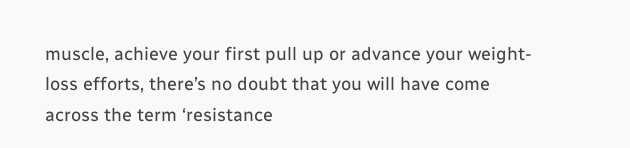muscle, achieve your first pull up or advance your weight-loss efforts, there’s no doubt that you will have come across the term ‘resistance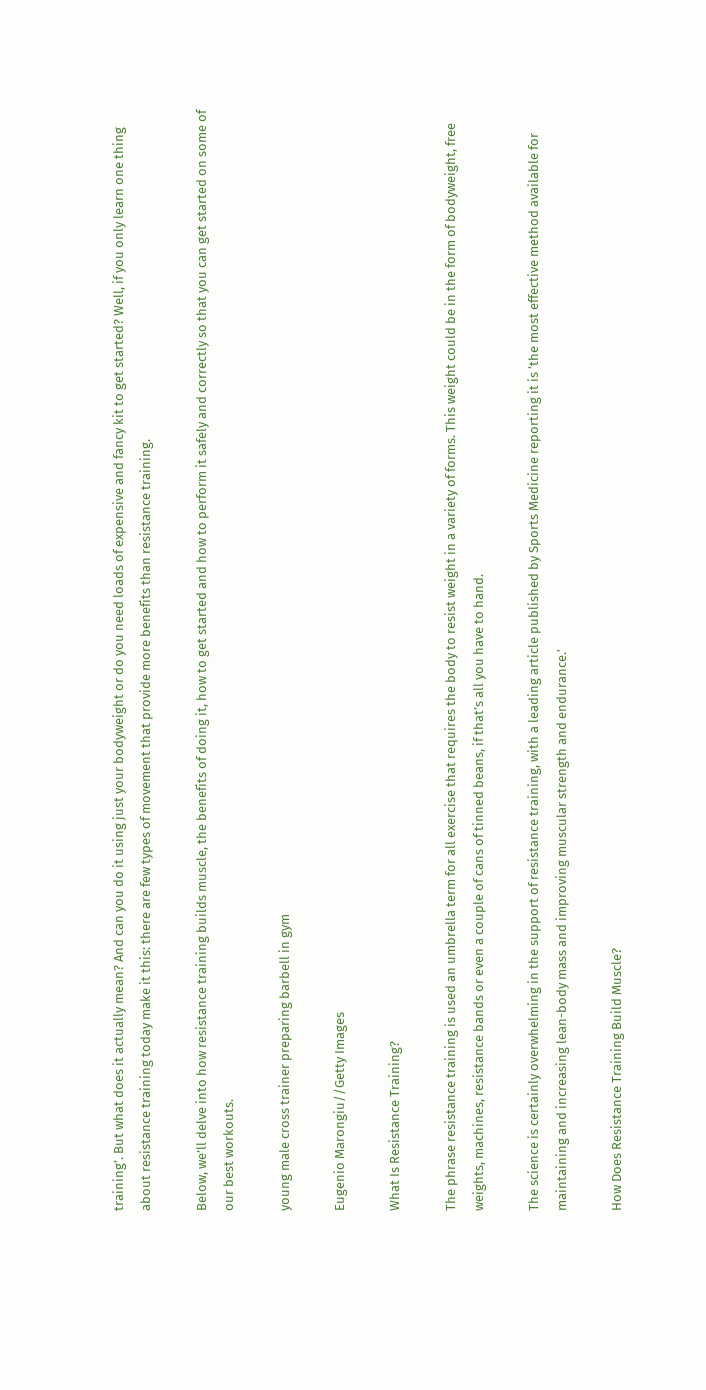training’. But what does it actually mean? And can you do it using just your bodyweight or do you need loads of expensive and fancy kit to get started? Well, if you only learn one thing about resistance training today make it this: there are few types of movement that provide more benefits than resistance training.

Below, we’ll delve into how resistance training builds muscle, the benefits of doing it, how to get started and how to perform it safely and correctly so that you can get started on some of our best workouts.

young male cross trainer preparing barbell in gym

Eugenio Marongiu//Getty Images

What Is Resistance Training?

The phrase resistance training is used an umbrella term for all exercise that requires the body to resist weight in a variety of forms. This weight could be in the form of bodyweight, free weights, machines, resistance bands or even a couple of cans of tinned beans, if that’s all you have to hand.

The science is certainly overwhelming in the support of resistance training, with a leading article published by Sports Medicine reporting it is ‘the most effective method available for maintaining and increasing lean-body mass and improving muscular strength and endurance.’

How Does Resistance Training Build Muscle?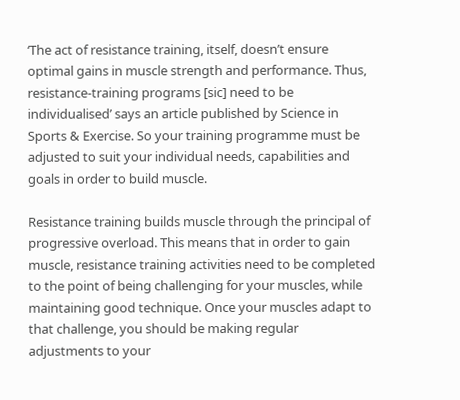‘The act of resistance training, itself, doesn’t ensure optimal gains in muscle strength and performance. Thus, resistance-training programs [sic] need to be individualised’ says an article published by Science in Sports & Exercise. So your training programme must be adjusted to suit your individual needs, capabilities and goals in order to build muscle.

Resistance training builds muscle through the principal of progressive overload. This means that in order to gain muscle, resistance training activities need to be completed to the point of being challenging for your muscles, while maintaining good technique. Once your muscles adapt to that challenge, you should be making regular adjustments to your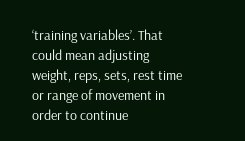‘training variables’. That could mean adjusting weight, reps, sets, rest time or range of movement in order to continue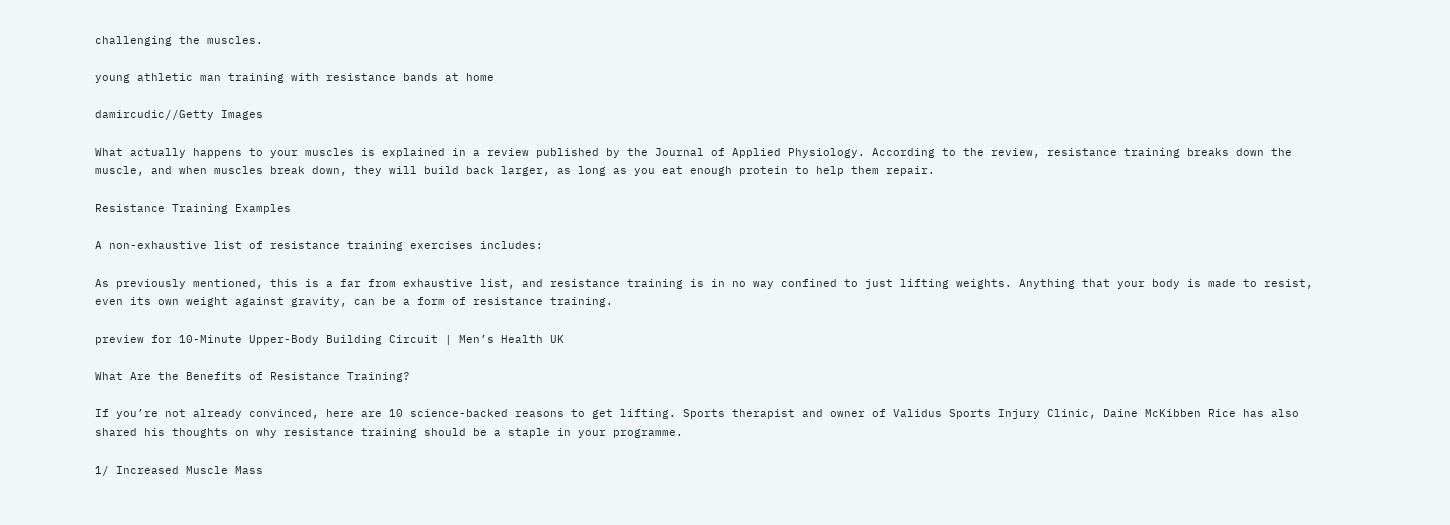challenging the muscles.

young athletic man training with resistance bands at home

damircudic//Getty Images

What actually happens to your muscles is explained in a review published by the Journal of Applied Physiology. According to the review, resistance training breaks down the muscle, and when muscles break down, they will build back larger, as long as you eat enough protein to help them repair.

Resistance Training Examples

A non-exhaustive list of resistance training exercises includes:

As previously mentioned, this is a far from exhaustive list, and resistance training is in no way confined to just lifting weights. Anything that your body is made to resist, even its own weight against gravity, can be a form of resistance training.

preview for 10-Minute Upper-Body Building Circuit | Men’s Health UK

What Are the Benefits of Resistance Training?

If you’re not already convinced, here are 10 science-backed reasons to get lifting. Sports therapist and owner of Validus Sports Injury Clinic, Daine McKibben Rice has also shared his thoughts on why resistance training should be a staple in your programme.

1/ Increased Muscle Mass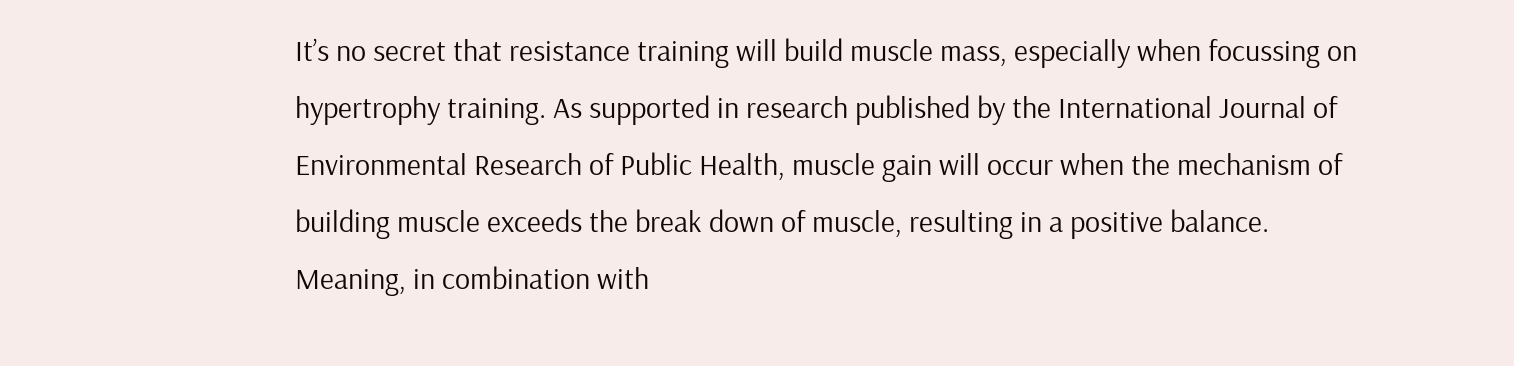It’s no secret that resistance training will build muscle mass, especially when focussing on hypertrophy training. As supported in research published by the International Journal of Environmental Research of Public Health, muscle gain will occur when the mechanism of building muscle exceeds the break down of muscle, resulting in a positive balance. Meaning, in combination with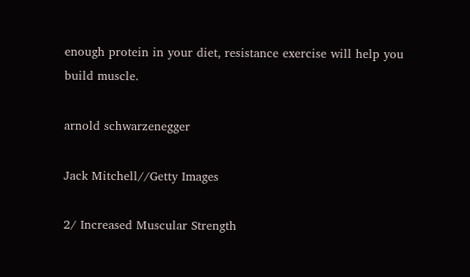enough protein in your diet, resistance exercise will help you build muscle.

arnold schwarzenegger

Jack Mitchell//Getty Images

2/ Increased Muscular Strength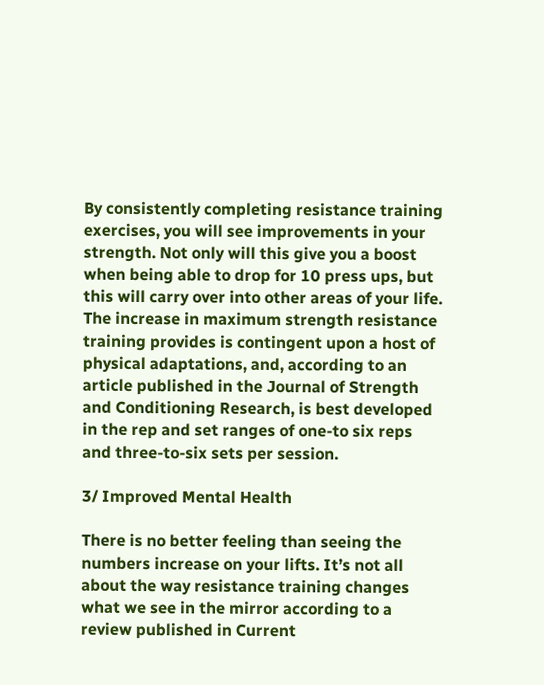By consistently completing resistance training exercises, you will see improvements in your strength. Not only will this give you a boost when being able to drop for 10 press ups, but this will carry over into other areas of your life. The increase in maximum strength resistance training provides is contingent upon a host of physical adaptations, and, according to an article published in the Journal of Strength and Conditioning Research, is best developed in the rep and set ranges of one-to six reps and three-to-six sets per session.

3/ Improved Mental Health

There is no better feeling than seeing the numbers increase on your lifts. It’s not all about the way resistance training changes what we see in the mirror according to a review published in Current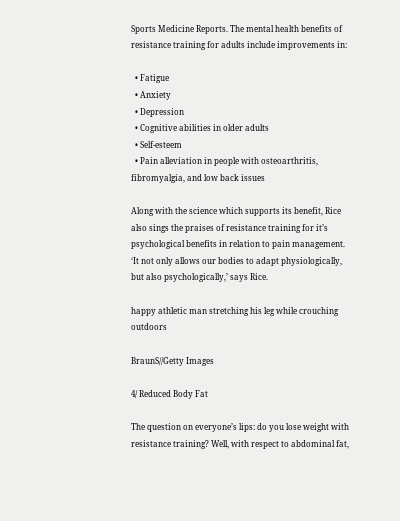Sports Medicine Reports. The mental health benefits of resistance training for adults include improvements in:

  • Fatigue
  • Anxiety
  • Depression
  • Cognitive abilities in older adults
  • Self-esteem
  • Pain alleviation in people with osteoarthritis, fibromyalgia, and low back issues

Along with the science which supports its benefit, Rice also sings the praises of resistance training for it’s psychological benefits in relation to pain management. ‘It not only allows our bodies to adapt physiologically, but also psychologically,’ says Rice.

happy athletic man stretching his leg while crouching outdoors

BraunS//Getty Images

4/ Reduced Body Fat

The question on everyone’s lips: do you lose weight with resistance training? Well, with respect to abdominal fat,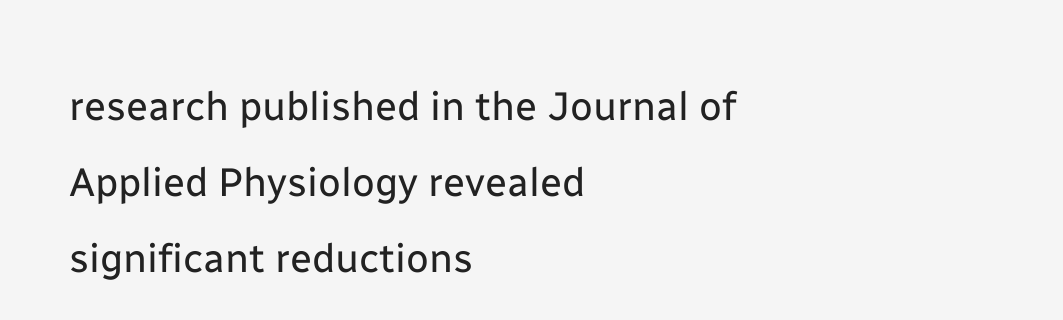research published in the Journal of Applied Physiology revealed significant reductions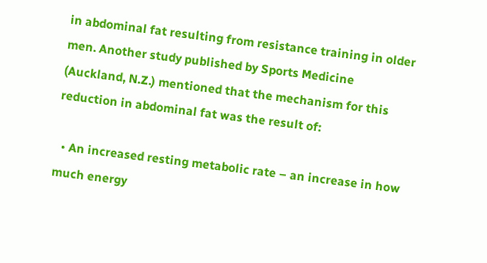in abdominal fat resulting from resistance training in older men. Another study published by Sports Medicine (Auckland, N.Z.) mentioned that the mechanism for this reduction in abdominal fat was the result of:

  • An increased resting metabolic rate – an increase in how much energy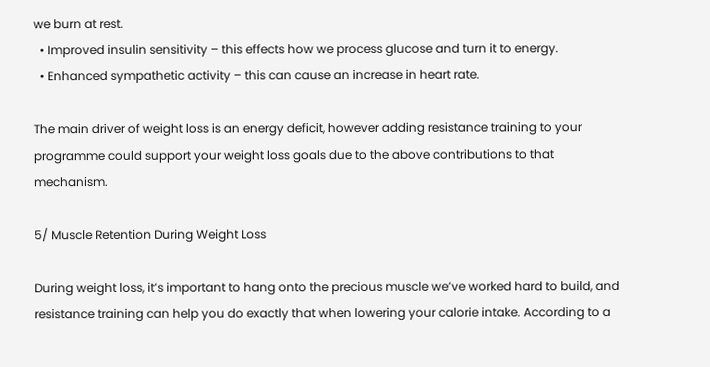we burn at rest.
  • Improved insulin sensitivity – this effects how we process glucose and turn it to energy.
  • Enhanced sympathetic activity – this can cause an increase in heart rate.

The main driver of weight loss is an energy deficit, however adding resistance training to your programme could support your weight loss goals due to the above contributions to that mechanism.

5/ Muscle Retention During Weight Loss

During weight loss, it’s important to hang onto the precious muscle we’ve worked hard to build, and resistance training can help you do exactly that when lowering your calorie intake. According to a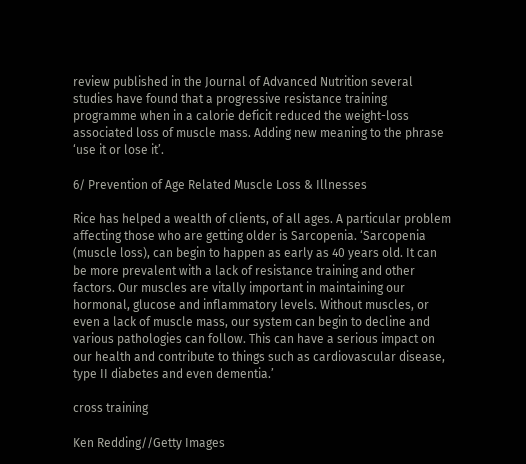review published in the Journal of Advanced Nutrition several studies have found that a progressive resistance training programme when in a calorie deficit reduced the weight-loss associated loss of muscle mass. Adding new meaning to the phrase ‘use it or lose it’.

6/ Prevention of Age Related Muscle Loss & Illnesses

Rice has helped a wealth of clients, of all ages. A particular problem affecting those who are getting older is Sarcopenia. ‘Sarcopenia (muscle loss), can begin to happen as early as 40 years old. It can be more prevalent with a lack of resistance training and other factors. Our muscles are vitally important in maintaining our hormonal, glucose and inflammatory levels. Without muscles, or even a lack of muscle mass, our system can begin to decline and various pathologies can follow. This can have a serious impact on our health and contribute to things such as cardiovascular disease, type II diabetes and even dementia.’

cross training

Ken Redding//Getty Images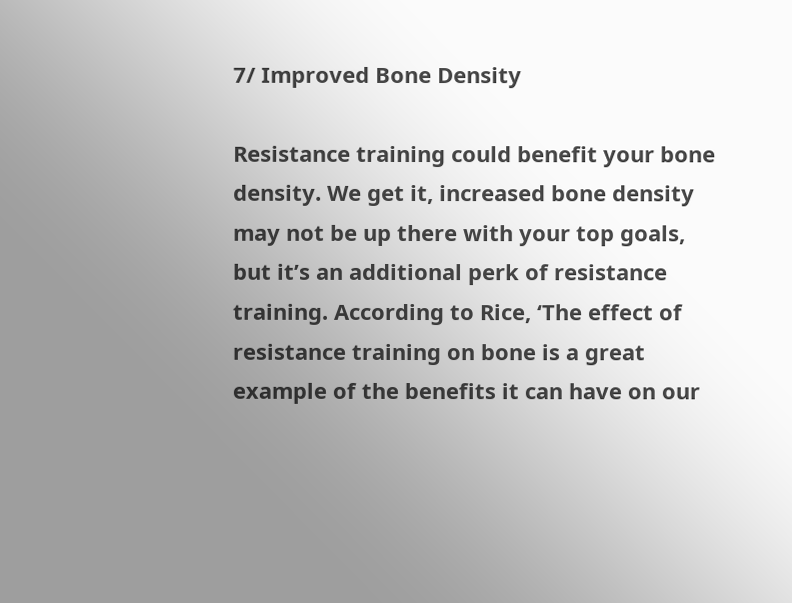7/ Improved Bone Density

Resistance training could benefit your bone density. We get it, increased bone density may not be up there with your top goals, but it’s an additional perk of resistance training. According to Rice, ‘The effect of resistance training on bone is a great example of the benefits it can have on our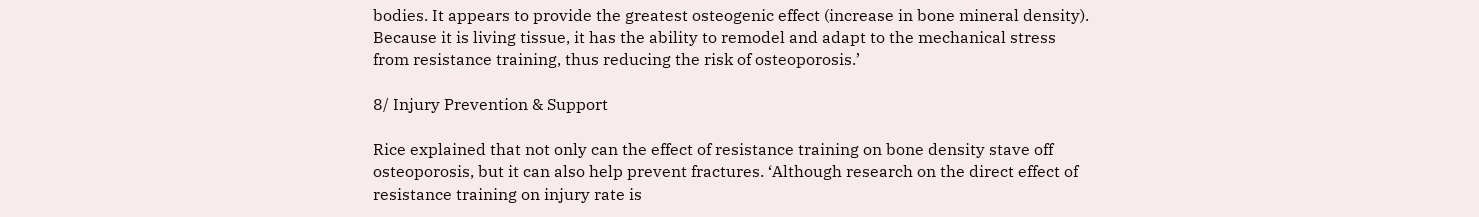bodies. It appears to provide the greatest osteogenic effect (increase in bone mineral density). Because it is living tissue, it has the ability to remodel and adapt to the mechanical stress from resistance training, thus reducing the risk of osteoporosis.’

8/ Injury Prevention & Support

Rice explained that not only can the effect of resistance training on bone density stave off osteoporosis, but it can also help prevent fractures. ‘Although research on the direct effect of resistance training on injury rate is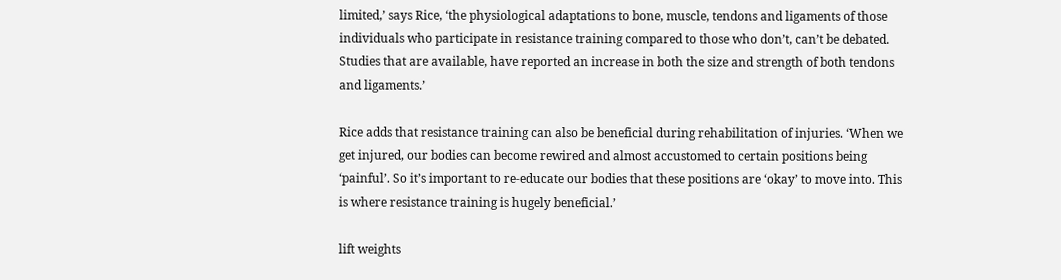limited,’ says Rice, ‘the physiological adaptations to bone, muscle, tendons and ligaments of those individuals who participate in resistance training compared to those who don’t, can’t be debated. Studies that are available, have reported an increase in both the size and strength of both tendons and ligaments.’

Rice adds that resistance training can also be beneficial during rehabilitation of injuries. ‘When we get injured, our bodies can become rewired and almost accustomed to certain positions being ‘painful’. So it’s important to re-educate our bodies that these positions are ‘okay’ to move into. This is where resistance training is hugely beneficial.’

lift weights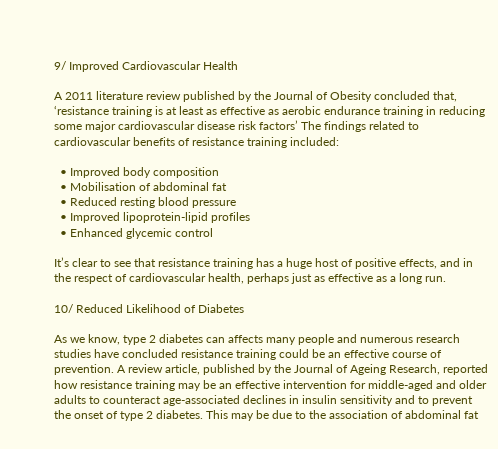9/ Improved Cardiovascular Health

A 2011 literature review published by the Journal of Obesity concluded that, ‘resistance training is at least as effective as aerobic endurance training in reducing some major cardiovascular disease risk factors’ The findings related to cardiovascular benefits of resistance training included:

  • Improved body composition
  • Mobilisation of abdominal fat
  • Reduced resting blood pressure
  • Improved lipoprotein-lipid profiles
  • Enhanced glycemic control

It’s clear to see that resistance training has a huge host of positive effects, and in the respect of cardiovascular health, perhaps just as effective as a long run.

10/ Reduced Likelihood of Diabetes

As we know, type 2 diabetes can affects many people and numerous research studies have concluded resistance training could be an effective course of prevention. A review article, published by the Journal of Ageing Research, reported how resistance training may be an effective intervention for middle-aged and older adults to counteract age-associated declines in insulin sensitivity and to prevent the onset of type 2 diabetes. This may be due to the association of abdominal fat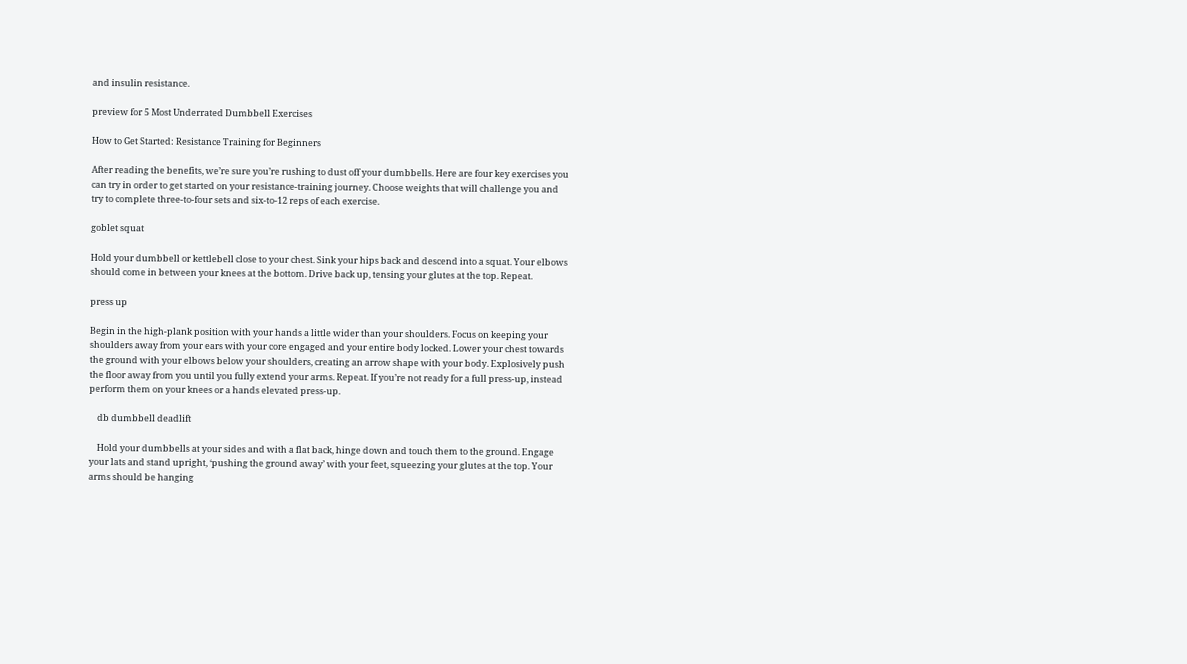and insulin resistance.

preview for 5 Most Underrated Dumbbell Exercises

How to Get Started: Resistance Training for Beginners

After reading the benefits, we’re sure you’re rushing to dust off your dumbbells. Here are four key exercises you can try in order to get started on your resistance-training journey. Choose weights that will challenge you and try to complete three-to-four sets and six-to-12 reps of each exercise.

goblet squat

Hold your dumbbell or kettlebell close to your chest. Sink your hips back and descend into a squat. Your elbows should come in between your knees at the bottom. Drive back up, tensing your glutes at the top. Repeat.

press up

Begin in the high-plank position with your hands a little wider than your shoulders. Focus on keeping your shoulders away from your ears with your core engaged and your entire body locked. Lower your chest towards the ground with your elbows below your shoulders, creating an arrow shape with your body. Explosively push the floor away from you until you fully extend your arms. Repeat. If you’re not ready for a full press-up, instead perform them on your knees or a hands elevated press-up.

    db dumbbell deadlift

    Hold your dumbbells at your sides and with a flat back, hinge down and touch them to the ground. Engage your lats and stand upright, ‘pushing the ground away’ with your feet, squeezing your glutes at the top. Your arms should be hanging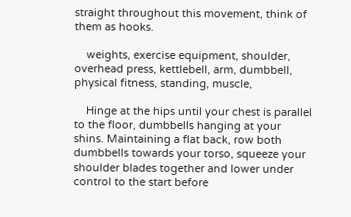straight throughout this movement, think of them as hooks.

    weights, exercise equipment, shoulder, overhead press, kettlebell, arm, dumbbell, physical fitness, standing, muscle,

    Hinge at the hips until your chest is parallel to the floor, dumbbells hanging at your shins. Maintaining a flat back, row both dumbbells towards your torso, squeeze your shoulder blades together and lower under control to the start before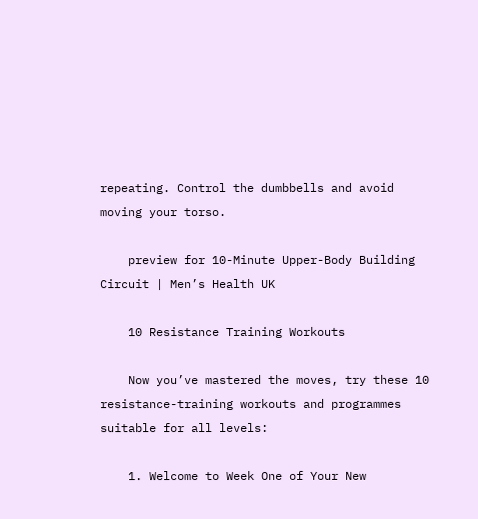repeating. Control the dumbbells and avoid moving your torso.

    preview for 10-Minute Upper-Body Building Circuit | Men’s Health UK

    10 Resistance Training Workouts

    Now you’ve mastered the moves, try these 10 resistance-training workouts and programmes suitable for all levels:

    1. Welcome to Week One of Your New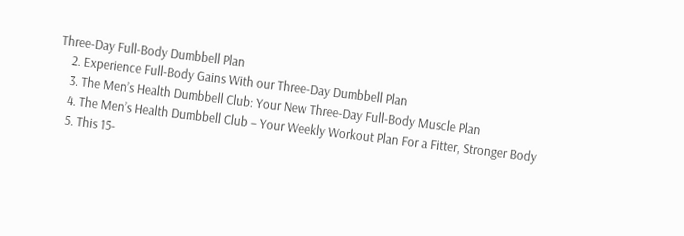Three-Day Full-Body Dumbbell Plan
    2. Experience Full-Body Gains With our Three-Day Dumbbell Plan
    3. The Men’s Health Dumbbell Club: Your New Three-Day Full-Body Muscle Plan
    4. The Men’s Health Dumbbell Club – Your Weekly Workout Plan For a Fitter, Stronger Body
    5. This 15-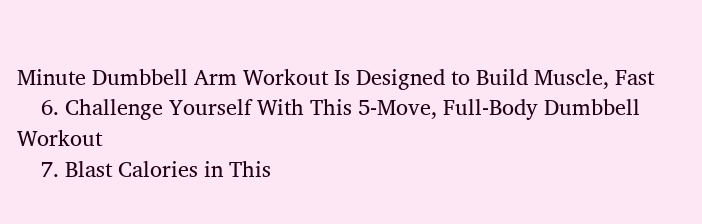Minute Dumbbell Arm Workout Is Designed to Build Muscle, Fast
    6. Challenge Yourself With This 5-Move, Full-Body Dumbbell Workout
    7. Blast Calories in This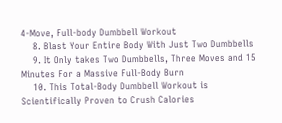4-Move, Full-body Dumbbell Workout
    8. Blast Your Entire Body With Just Two Dumbbells
    9. It Only takes Two Dumbbells, Three Moves and 15 Minutes For a Massive Full-Body Burn
    10. This Total-Body Dumbbell Workout is Scientifically Proven to Crush Calories